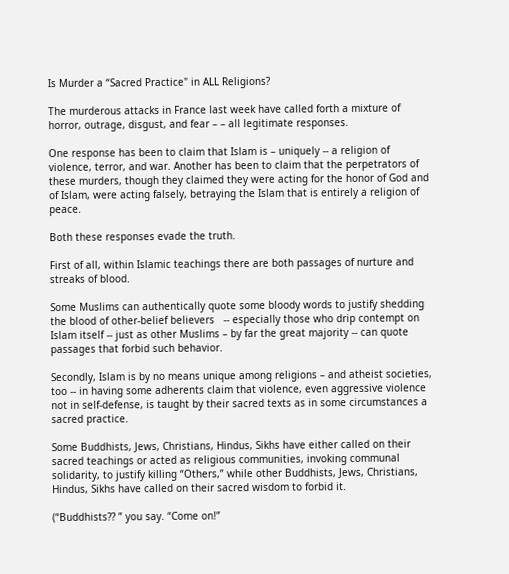Is Murder a “Sacred Practice" in ALL Religions?

The murderous attacks in France last week have called forth a mixture of horror, outrage, disgust, and fear – – all legitimate responses.

One response has been to claim that Islam is – uniquely -- a religion of violence, terror, and war. Another has been to claim that the perpetrators of these murders, though they claimed they were acting for the honor of God and of Islam, were acting falsely, betraying the Islam that is entirely a religion of peace.

Both these responses evade the truth.

First of all, within Islamic teachings there are both passages of nurture and streaks of blood.

Some Muslims can authentically quote some bloody words to justify shedding the blood of other-belief believers   -- especially those who drip contempt on Islam itself -- just as other Muslims – by far the great majority -- can quote passages that forbid such behavior.

Secondly, Islam is by no means unique among religions – and atheist societies, too -- in having some adherents claim that violence, even aggressive violence not in self-defense, is taught by their sacred texts as in some circumstances a sacred practice.

Some Buddhists, Jews, Christians, Hindus, Sikhs have either called on their sacred teachings or acted as religious communities, invoking communal solidarity, to justify killing “Others,” while other Buddhists, Jews, Christians, Hindus, Sikhs have called on their sacred wisdom to forbid it.

(“Buddhists?? ” you say. “Come on!”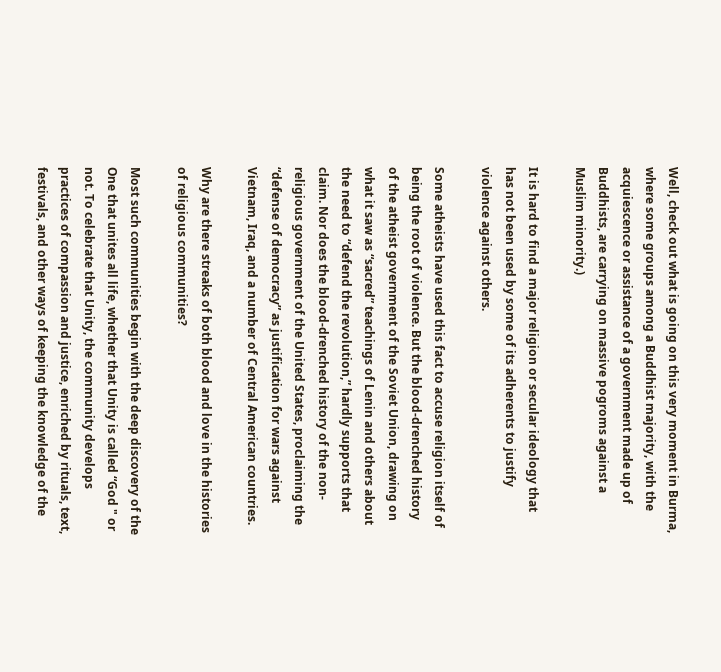Well, check out what is going on this very moment in Burma, where some groups among a Buddhist majority, with the acquiescence or assistance of a government made up of Buddhists, are carrying on massive pogroms against a Muslim minority.)

It is hard to find a major religion or secular ideology that has not been used by some of its adherents to justify violence against others.

Some atheists have used this fact to accuse religion itself of being the root of violence. But the blood-drenched history of the atheist government of the Soviet Union, drawing on what it saw as “sacred” teachings of Lenin and others about the need to “defend the revolution,” hardly supports that claim. Nor does the blood-drenched history of the non-religious government of the United States, proclaiming the “defense of democracy” as justification for wars against Vietnam, Iraq, and a number of Central American countries.

Why are there streaks of both blood and love in the histories of religious communities?

Most such communities begin with the deep discovery of the One that unites all life, whether that Unity is called “God " or not. To celebrate that Unity, the community develops practices of compassion and justice, enriched by rituals, text, festivals, and other ways of keeping the knowledge of the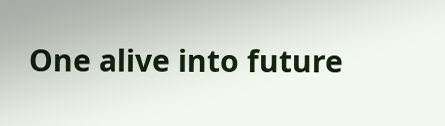One alive into future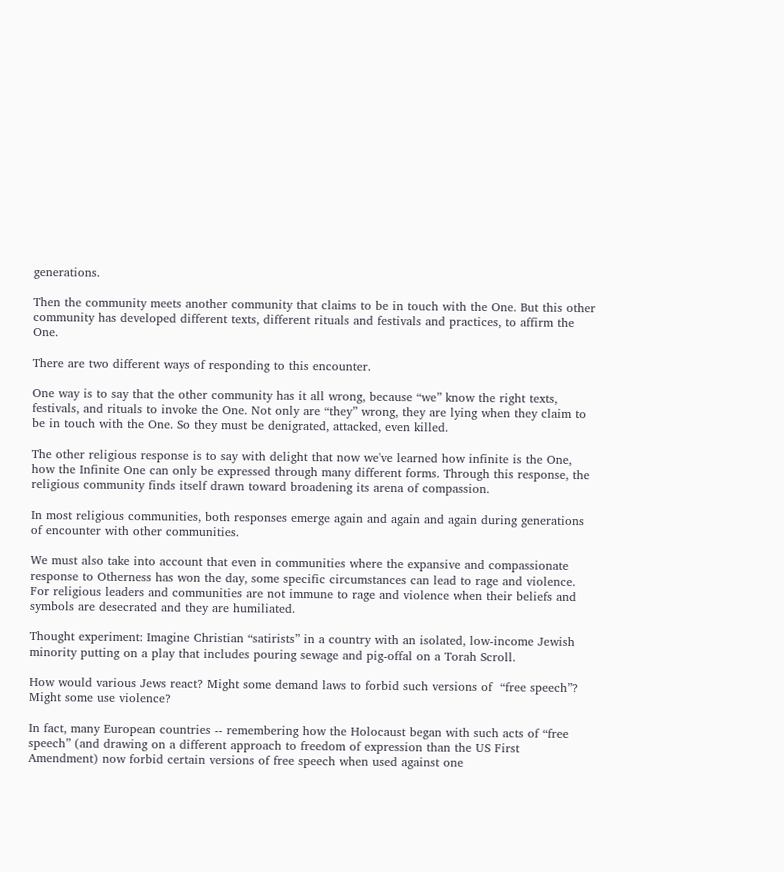generations.

Then the community meets another community that claims to be in touch with the One. But this other community has developed different texts, different rituals and festivals and practices, to affirm the One.

There are two different ways of responding to this encounter.

One way is to say that the other community has it all wrong, because “we” know the right texts, festivals, and rituals to invoke the One. Not only are “they” wrong, they are lying when they claim to be in touch with the One. So they must be denigrated, attacked, even killed.

The other religious response is to say with delight that now we've learned how infinite is the One, how the Infinite One can only be expressed through many different forms. Through this response, the religious community finds itself drawn toward broadening its arena of compassion.

In most religious communities, both responses emerge again and again and again during generations of encounter with other communities.

We must also take into account that even in communities where the expansive and compassionate response to Otherness has won the day, some specific circumstances can lead to rage and violence. For religious leaders and communities are not immune to rage and violence when their beliefs and symbols are desecrated and they are humiliated.

Thought experiment: Imagine Christian “satirists” in a country with an isolated, low-income Jewish minority putting on a play that includes pouring sewage and pig-offal on a Torah Scroll.

How would various Jews react? Might some demand laws to forbid such versions of  “free speech”? Might some use violence?

In fact, many European countries -- remembering how the Holocaust began with such acts of “free speech” (and drawing on a different approach to freedom of expression than the US First Amendment) now forbid certain versions of free speech when used against one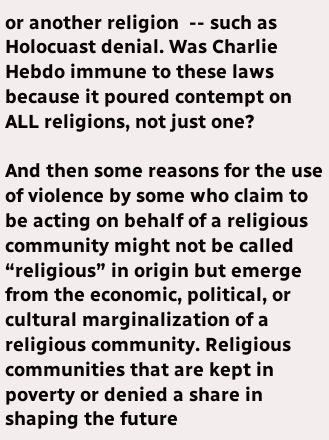or another religion  -- such as Holocuast denial. Was Charlie Hebdo immune to these laws because it poured contempt on ALL religions, not just one?

And then some reasons for the use of violence by some who claim to be acting on behalf of a religious community might not be called “religious” in origin but emerge from the economic, political, or cultural marginalization of a religious community. Religious communities that are kept in poverty or denied a share in shaping the future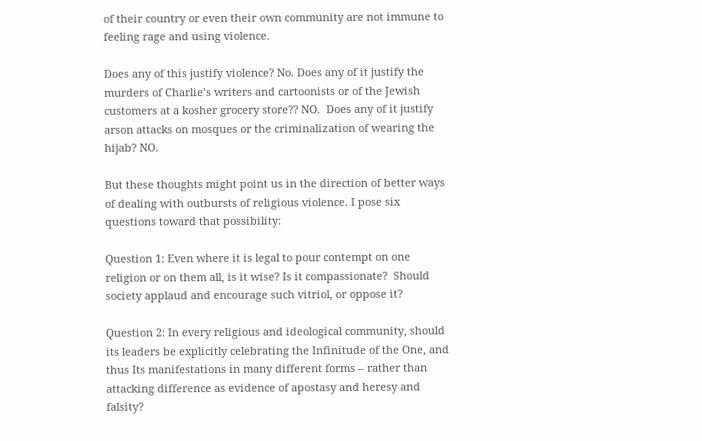of their country or even their own community are not immune to feeling rage and using violence.

Does any of this justify violence? No. Does any of it justify the murders of Charlie’s writers and cartoonists or of the Jewish customers at a kosher grocery store?? NO.  Does any of it justify arson attacks on mosques or the criminalization of wearing the hijab? NO.

But these thoughts might point us in the direction of better ways of dealing with outbursts of religious violence. I pose six questions toward that possibility:

Question 1: Even where it is legal to pour contempt on one religion or on them all, is it wise? Is it compassionate?  Should society applaud and encourage such vitriol, or oppose it?

Question 2: In every religious and ideological community, should its leaders be explicitly celebrating the Infinitude of the One, and thus Its manifestations in many different forms – rather than attacking difference as evidence of apostasy and heresy and falsity?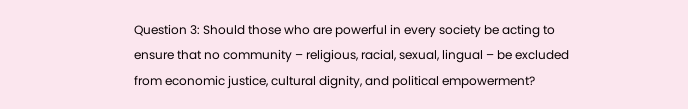Question 3: Should those who are powerful in every society be acting to ensure that no community – religious, racial, sexual, lingual – be excluded from economic justice, cultural dignity, and political empowerment?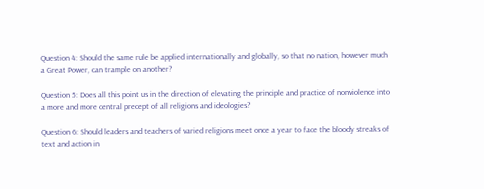Question 4: Should the same rule be applied internationally and globally, so that no nation, however much a Great Power, can trample on another?

Question 5: Does all this point us in the direction of elevating the principle and practice of nonviolence into a more and more central precept of all religions and ideologies?

Question 6: Should leaders and teachers of varied religions meet once a year to face the bloody streaks of text and action in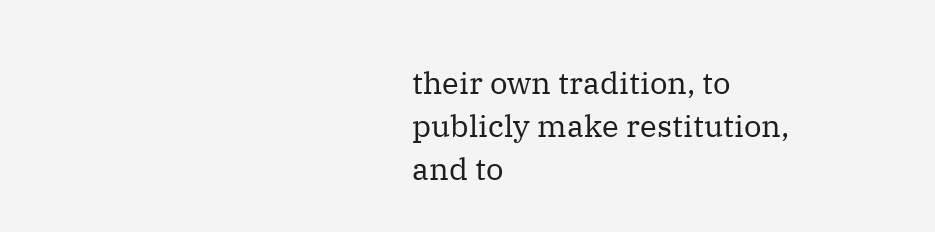their own tradition, to publicly make restitution, and to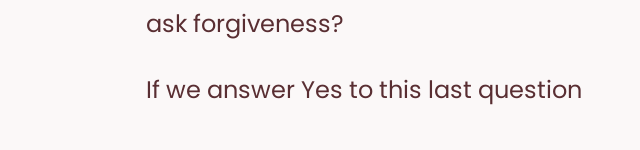ask forgiveness?

If we answer Yes to this last question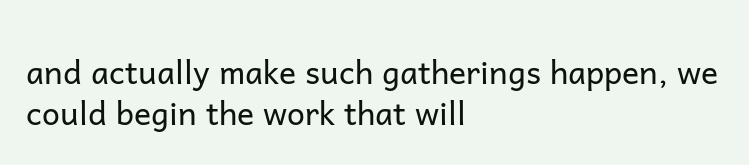and actually make such gatherings happen, we could begin the work that will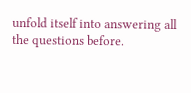unfold itself into answering all the questions before.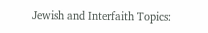Jewish and Interfaith Topics: